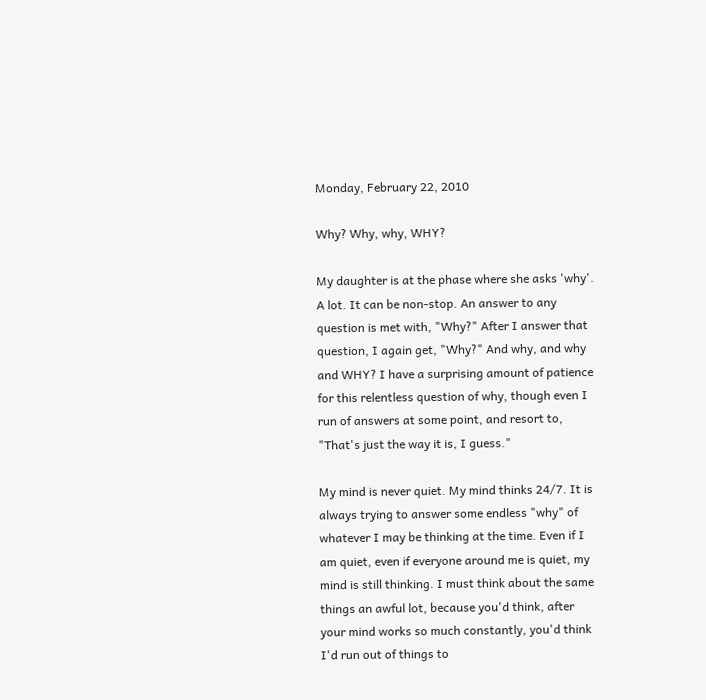Monday, February 22, 2010

Why? Why, why, WHY?

My daughter is at the phase where she asks 'why'. A lot. It can be non-stop. An answer to any question is met with, "Why?" After I answer that question, I again get, "Why?" And why, and why and WHY? I have a surprising amount of patience for this relentless question of why, though even I run of answers at some point, and resort to, "That's just the way it is, I guess."

My mind is never quiet. My mind thinks 24/7. It is always trying to answer some endless "why" of whatever I may be thinking at the time. Even if I am quiet, even if everyone around me is quiet, my mind is still thinking. I must think about the same things an awful lot, because you'd think, after your mind works so much constantly, you'd think I'd run out of things to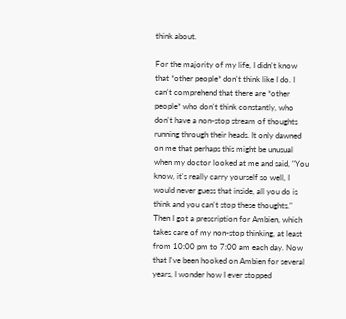think about.

For the majority of my life, I didn't know that *other people* don't think like I do. I can't comprehend that there are *other people* who don't think constantly, who don't have a non-stop stream of thoughts running through their heads. It only dawned on me that perhaps this might be unusual when my doctor looked at me and said, "You know, it's really carry yourself so well, I would never guess that inside, all you do is think and you can't stop these thoughts." Then I got a prescription for Ambien, which takes care of my non-stop thinking, at least from 10:00 pm to 7:00 am each day. Now that I've been hooked on Ambien for several years, I wonder how I ever stopped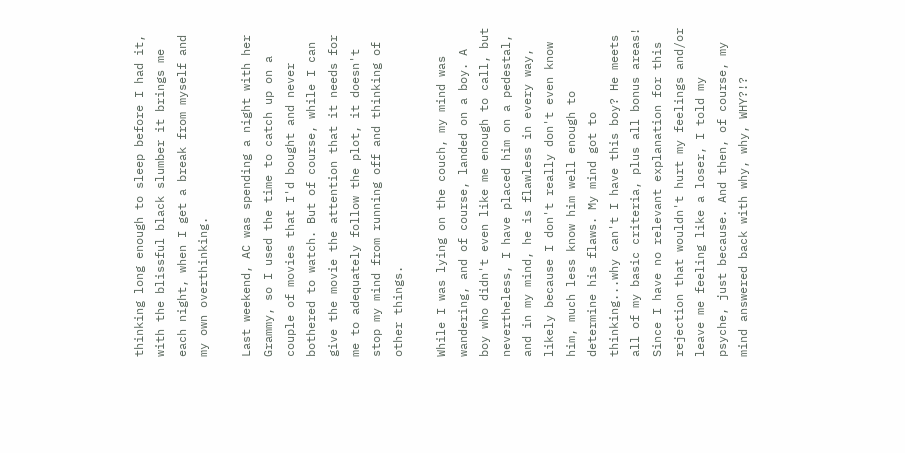thinking long enough to sleep before I had it, with the blissful black slumber it brings me each night, when I get a break from myself and my own overthinking.

Last weekend, AC was spending a night with her Grammy, so I used the time to catch up on a couple of movies that I'd bought and never bothered to watch. But of course, while I can give the movie the attention that it needs for me to adequately follow the plot, it doesn't stop my mind from running off and thinking of other things.

While I was lying on the couch, my mind was wandering, and of course, landed on a boy. A boy who didn't even like me enough to call, but nevertheless, I have placed him on a pedestal, and in my mind, he is flawless in every way, likely because I don't really don't even know him, much less know him well enough to determine his flaws. My mind got to thinking...why can't I have this boy? He meets all of my basic criteria, plus all bonus areas! Since I have no relevant explanation for this rejection that wouldn't hurt my feelings and/or leave me feeling like a loser, I told my psyche, just because. And then, of course, my mind answered back with why, why, WHY?!?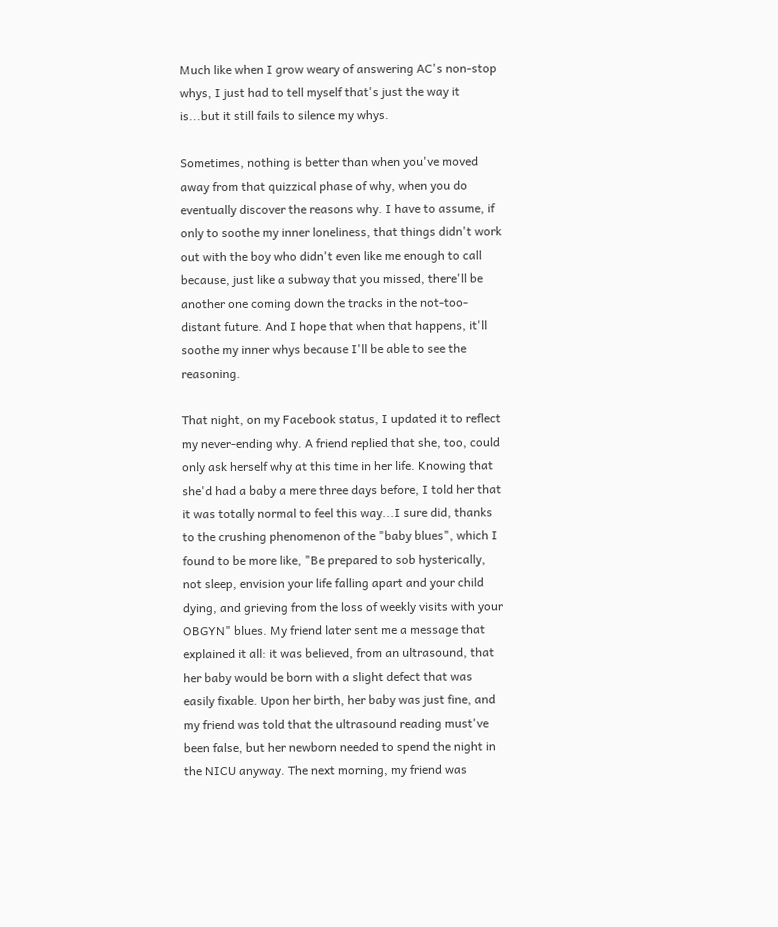Much like when I grow weary of answering AC's non-stop whys, I just had to tell myself that's just the way it is...but it still fails to silence my whys.

Sometimes, nothing is better than when you've moved away from that quizzical phase of why, when you do eventually discover the reasons why. I have to assume, if only to soothe my inner loneliness, that things didn't work out with the boy who didn't even like me enough to call because, just like a subway that you missed, there'll be another one coming down the tracks in the not-too-distant future. And I hope that when that happens, it'll soothe my inner whys because I'll be able to see the reasoning.

That night, on my Facebook status, I updated it to reflect my never-ending why. A friend replied that she, too, could only ask herself why at this time in her life. Knowing that she'd had a baby a mere three days before, I told her that it was totally normal to feel this way...I sure did, thanks to the crushing phenomenon of the "baby blues", which I found to be more like, "Be prepared to sob hysterically, not sleep, envision your life falling apart and your child dying, and grieving from the loss of weekly visits with your OBGYN" blues. My friend later sent me a message that explained it all: it was believed, from an ultrasound, that her baby would be born with a slight defect that was easily fixable. Upon her birth, her baby was just fine, and my friend was told that the ultrasound reading must've been false, but her newborn needed to spend the night in the NICU anyway. The next morning, my friend was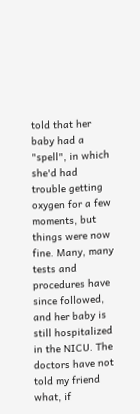told that her baby had a "spell", in which she'd had trouble getting oxygen for a few moments, but things were now fine. Many, many tests and procedures have since followed, and her baby is still hospitalized in the NICU. The doctors have not told my friend what, if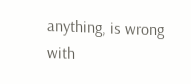anything, is wrong with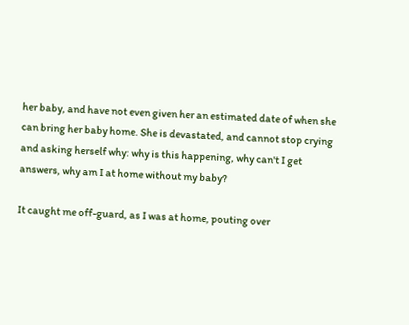her baby, and have not even given her an estimated date of when she can bring her baby home. She is devastated, and cannot stop crying and asking herself why: why is this happening, why can't I get answers, why am I at home without my baby?

It caught me off-guard, as I was at home, pouting over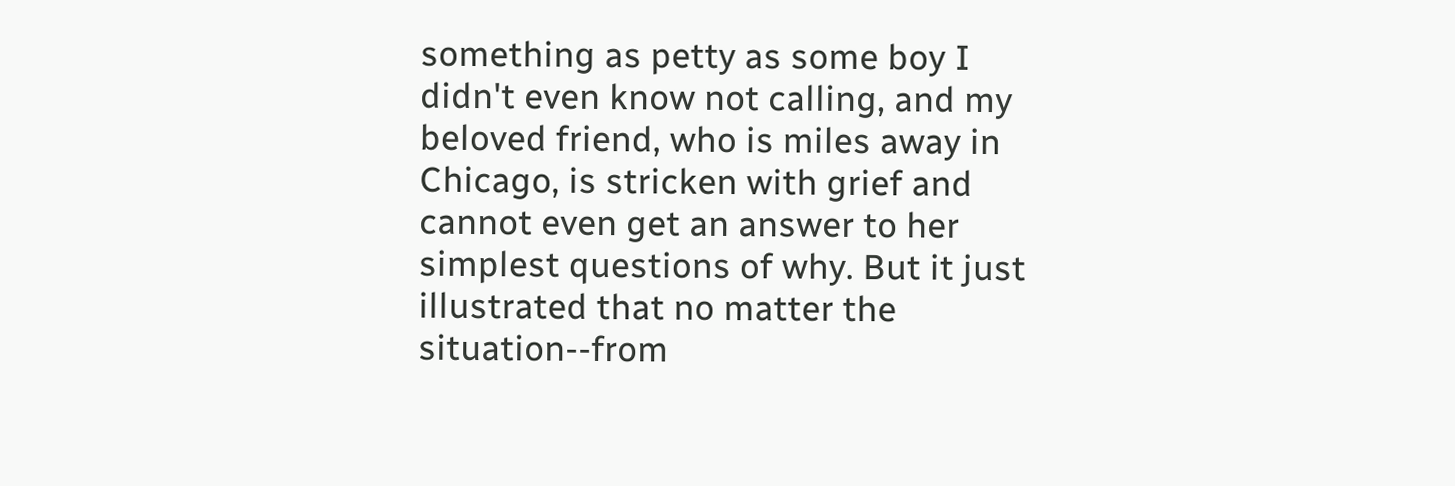something as petty as some boy I didn't even know not calling, and my beloved friend, who is miles away in Chicago, is stricken with grief and cannot even get an answer to her simplest questions of why. But it just illustrated that no matter the situation--from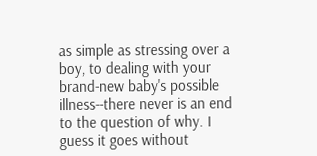as simple as stressing over a boy, to dealing with your brand-new baby's possible illness--there never is an end to the question of why. I guess it goes without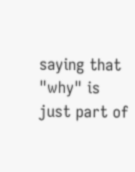saying that "why" is just part of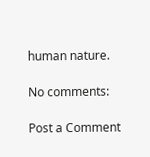human nature.

No comments:

Post a Comment